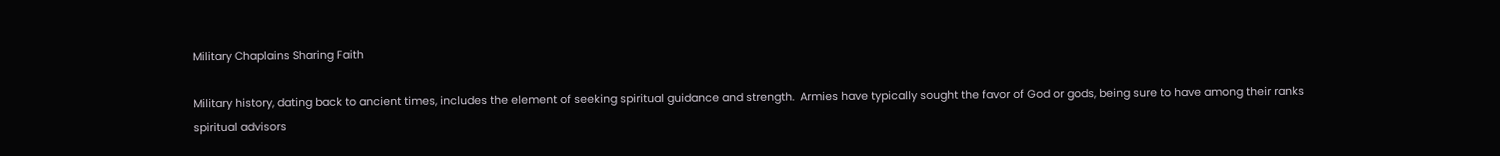Military Chaplains Sharing Faith

Military history, dating back to ancient times, includes the element of seeking spiritual guidance and strength.  Armies have typically sought the favor of God or gods, being sure to have among their ranks spiritual advisors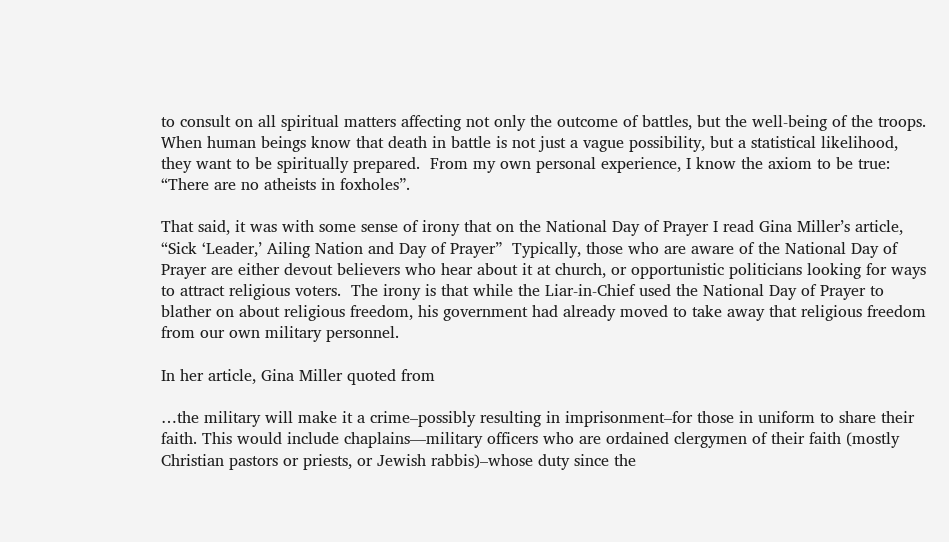to consult on all spiritual matters affecting not only the outcome of battles, but the well-being of the troops.  When human beings know that death in battle is not just a vague possibility, but a statistical likelihood, they want to be spiritually prepared.  From my own personal experience, I know the axiom to be true: “There are no atheists in foxholes”.

That said, it was with some sense of irony that on the National Day of Prayer I read Gina Miller’s article, “Sick ‘Leader,’ Ailing Nation and Day of Prayer”  Typically, those who are aware of the National Day of Prayer are either devout believers who hear about it at church, or opportunistic politicians looking for ways to attract religious voters.  The irony is that while the Liar-in-Chief used the National Day of Prayer to blather on about religious freedom, his government had already moved to take away that religious freedom from our own military personnel.

In her article, Gina Miller quoted from

…the military will make it a crime–possibly resulting in imprisonment–for those in uniform to share their faith. This would include chaplains—military officers who are ordained clergymen of their faith (mostly Christian pastors or priests, or Jewish rabbis)–whose duty since the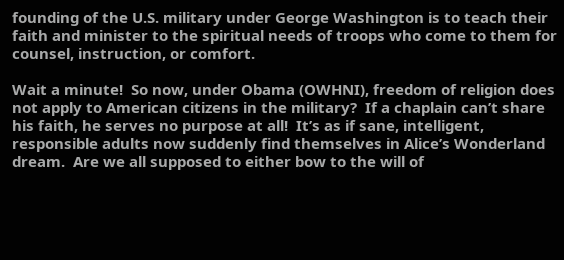founding of the U.S. military under George Washington is to teach their faith and minister to the spiritual needs of troops who come to them for counsel, instruction, or comfort.

Wait a minute!  So now, under Obama (OWHNI), freedom of religion does not apply to American citizens in the military?  If a chaplain can’t share his faith, he serves no purpose at all!  It’s as if sane, intelligent, responsible adults now suddenly find themselves in Alice’s Wonderland dream.  Are we all supposed to either bow to the will of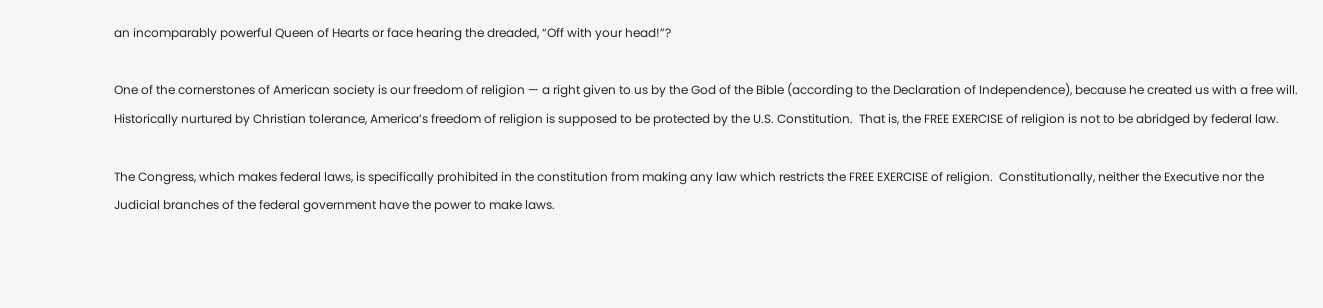an incomparably powerful Queen of Hearts or face hearing the dreaded, “Off with your head!”?

One of the cornerstones of American society is our freedom of religion — a right given to us by the God of the Bible (according to the Declaration of Independence), because he created us with a free will.  Historically nurtured by Christian tolerance, America’s freedom of religion is supposed to be protected by the U.S. Constitution.  That is, the FREE EXERCISE of religion is not to be abridged by federal law.

The Congress, which makes federal laws, is specifically prohibited in the constitution from making any law which restricts the FREE EXERCISE of religion.  Constitutionally, neither the Executive nor the Judicial branches of the federal government have the power to make laws.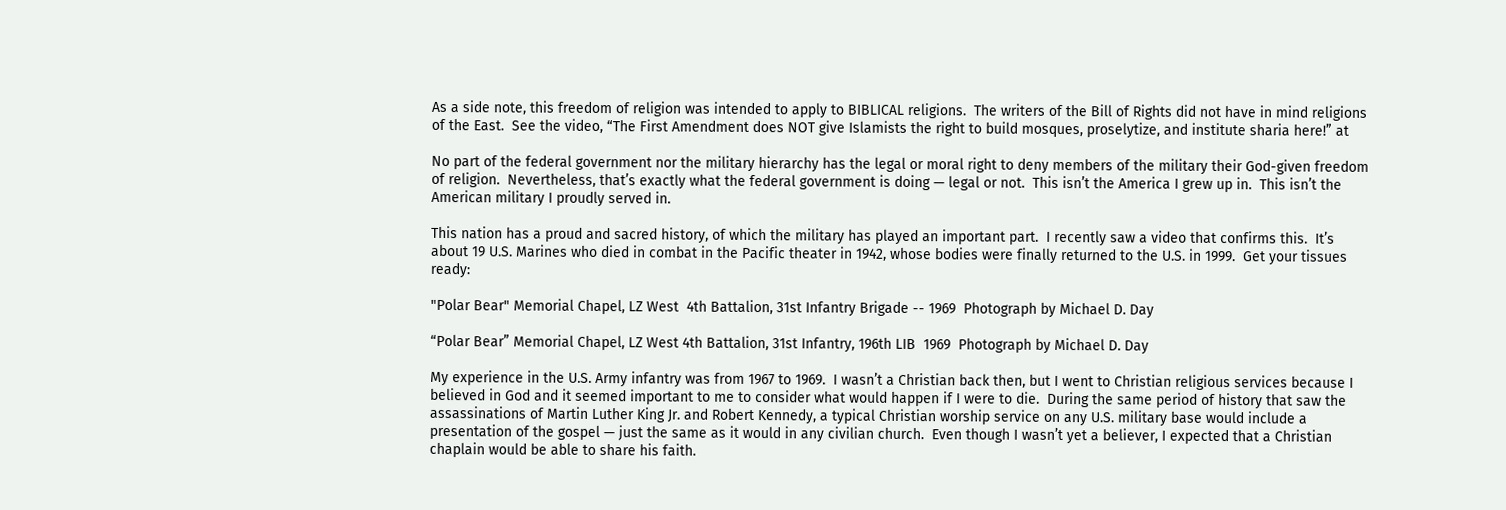As a side note, this freedom of religion was intended to apply to BIBLICAL religions.  The writers of the Bill of Rights did not have in mind religions of the East.  See the video, “The First Amendment does NOT give Islamists the right to build mosques, proselytize, and institute sharia here!” at

No part of the federal government nor the military hierarchy has the legal or moral right to deny members of the military their God-given freedom of religion.  Nevertheless, that’s exactly what the federal government is doing — legal or not.  This isn’t the America I grew up in.  This isn’t the American military I proudly served in.

This nation has a proud and sacred history, of which the military has played an important part.  I recently saw a video that confirms this.  It’s about 19 U.S. Marines who died in combat in the Pacific theater in 1942, whose bodies were finally returned to the U.S. in 1999.  Get your tissues ready:

"Polar Bear" Memorial Chapel, LZ West  4th Battalion, 31st Infantry Brigade -- 1969  Photograph by Michael D. Day

“Polar Bear” Memorial Chapel, LZ West 4th Battalion, 31st Infantry, 196th LIB  1969  Photograph by Michael D. Day

My experience in the U.S. Army infantry was from 1967 to 1969.  I wasn’t a Christian back then, but I went to Christian religious services because I believed in God and it seemed important to me to consider what would happen if I were to die.  During the same period of history that saw the assassinations of Martin Luther King Jr. and Robert Kennedy, a typical Christian worship service on any U.S. military base would include a presentation of the gospel — just the same as it would in any civilian church.  Even though I wasn’t yet a believer, I expected that a Christian chaplain would be able to share his faith.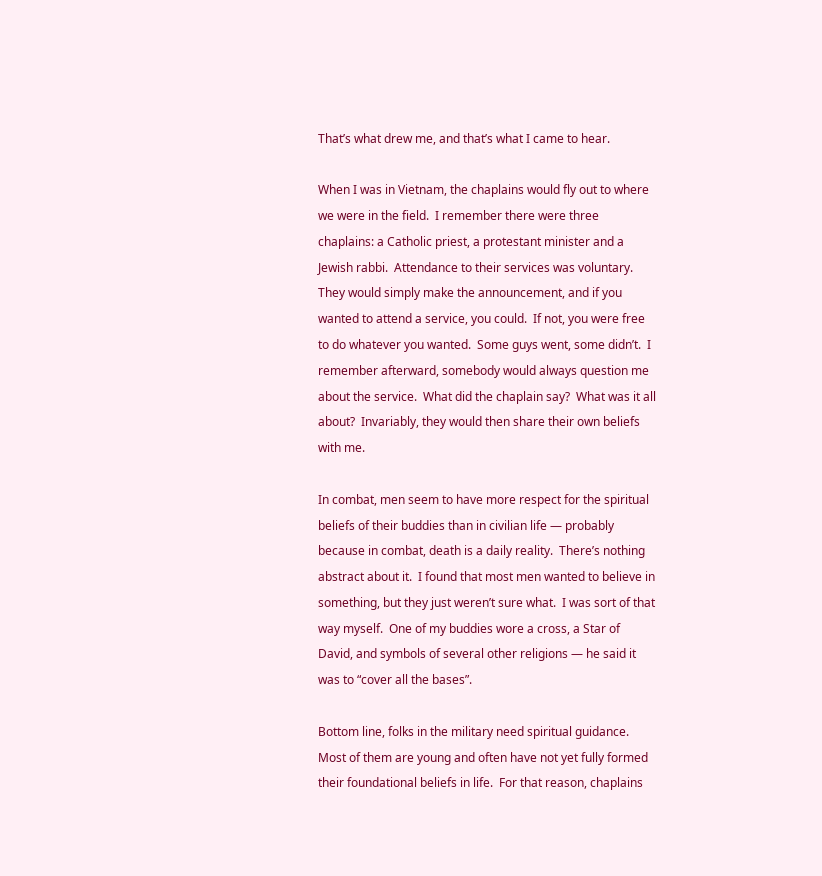That’s what drew me, and that’s what I came to hear.

When I was in Vietnam, the chaplains would fly out to where we were in the field.  I remember there were three chaplains: a Catholic priest, a protestant minister and a Jewish rabbi.  Attendance to their services was voluntary.  They would simply make the announcement, and if you wanted to attend a service, you could.  If not, you were free to do whatever you wanted.  Some guys went, some didn’t.  I remember afterward, somebody would always question me about the service.  What did the chaplain say?  What was it all about?  Invariably, they would then share their own beliefs with me.

In combat, men seem to have more respect for the spiritual beliefs of their buddies than in civilian life — probably because in combat, death is a daily reality.  There’s nothing abstract about it.  I found that most men wanted to believe in something, but they just weren’t sure what.  I was sort of that way myself.  One of my buddies wore a cross, a Star of David, and symbols of several other religions — he said it was to “cover all the bases”.

Bottom line, folks in the military need spiritual guidance.  Most of them are young and often have not yet fully formed their foundational beliefs in life.  For that reason, chaplains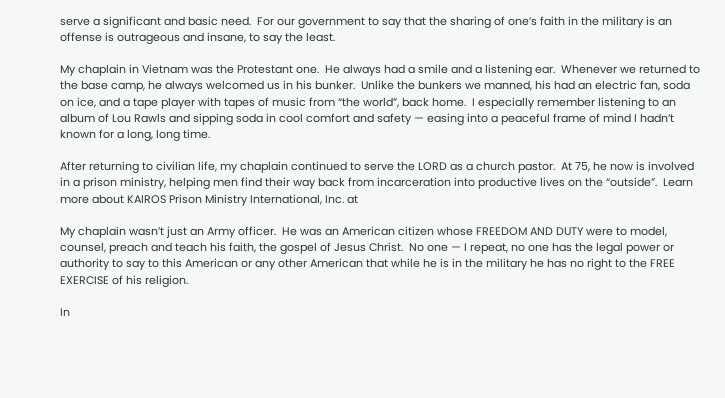serve a significant and basic need.  For our government to say that the sharing of one’s faith in the military is an offense is outrageous and insane, to say the least.

My chaplain in Vietnam was the Protestant one.  He always had a smile and a listening ear.  Whenever we returned to the base camp, he always welcomed us in his bunker.  Unlike the bunkers we manned, his had an electric fan, soda on ice, and a tape player with tapes of music from “the world”, back home.  I especially remember listening to an album of Lou Rawls and sipping soda in cool comfort and safety — easing into a peaceful frame of mind I hadn’t known for a long, long time.

After returning to civilian life, my chaplain continued to serve the LORD as a church pastor.  At 75, he now is involved in a prison ministry, helping men find their way back from incarceration into productive lives on the “outside”.  Learn more about KAIROS Prison Ministry International, Inc. at

My chaplain wasn’t just an Army officer.  He was an American citizen whose FREEDOM AND DUTY were to model, counsel, preach and teach his faith, the gospel of Jesus Christ.  No one — I repeat, no one has the legal power or authority to say to this American or any other American that while he is in the military he has no right to the FREE EXERCISE of his religion.

In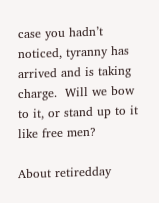case you hadn’t noticed, tyranny has arrived and is taking charge.  Will we bow to it, or stand up to it like free men?

About retiredday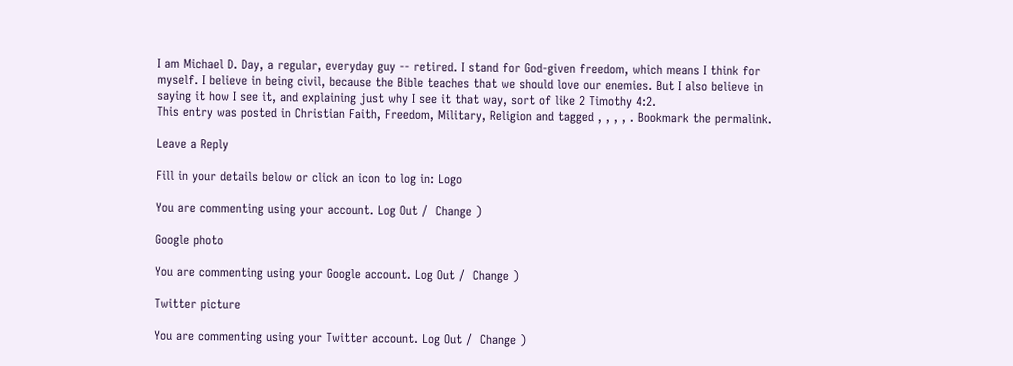I am Michael D. Day, a regular, everyday guy -- retired. I stand for God-given freedom, which means I think for myself. I believe in being civil, because the Bible teaches that we should love our enemies. But I also believe in saying it how I see it, and explaining just why I see it that way, sort of like 2 Timothy 4:2.
This entry was posted in Christian Faith, Freedom, Military, Religion and tagged , , , , . Bookmark the permalink.

Leave a Reply

Fill in your details below or click an icon to log in: Logo

You are commenting using your account. Log Out /  Change )

Google photo

You are commenting using your Google account. Log Out /  Change )

Twitter picture

You are commenting using your Twitter account. Log Out /  Change )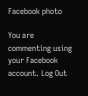Facebook photo

You are commenting using your Facebook account. Log Out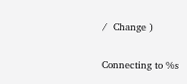/  Change )

Connecting to %s